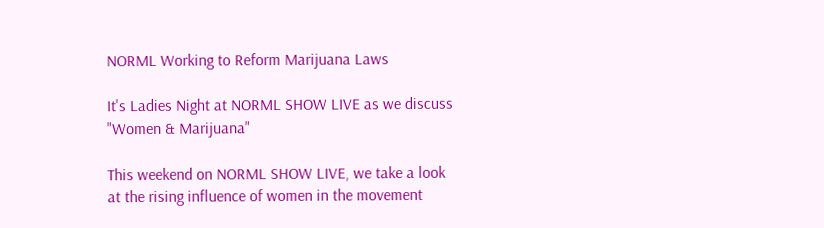NORML Working to Reform Marijuana Laws

It's Ladies Night at NORML SHOW LIVE as we discuss "Women & Marijuana"

This weekend on NORML SHOW LIVE, we take a look at the rising influence of women in the movement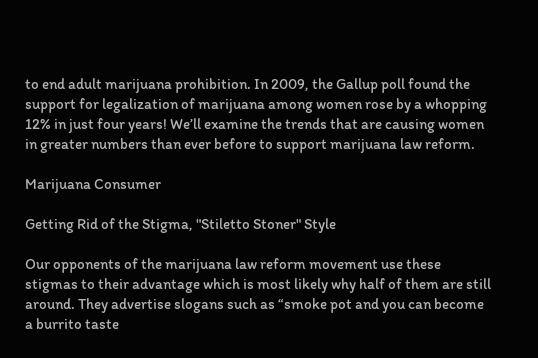to end adult marijuana prohibition. In 2009, the Gallup poll found the support for legalization of marijuana among women rose by a whopping 12% in just four years! We’ll examine the trends that are causing women in greater numbers than ever before to support marijuana law reform.

Marijuana Consumer

Getting Rid of the Stigma, "Stiletto Stoner" Style

Our opponents of the marijuana law reform movement use these stigmas to their advantage which is most likely why half of them are still around. They advertise slogans such as “smoke pot and you can become a burrito taste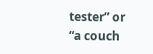tester” or “a couch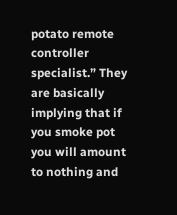potato remote controller specialist.” They are basically implying that if you smoke pot you will amount to nothing and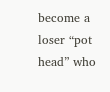become a loser “pot head” who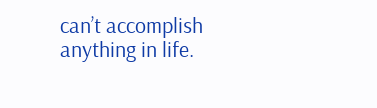can’t accomplish anything in life.